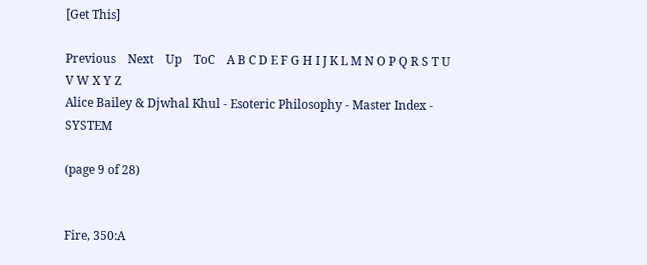[Get This]

Previous    Next    Up    ToC    A B C D E F G H I J K L M N O P Q R S T U V W X Y Z
Alice Bailey & Djwhal Khul - Esoteric Philosophy - Master Index - SYSTEM

(page 9 of 28)


Fire, 350:A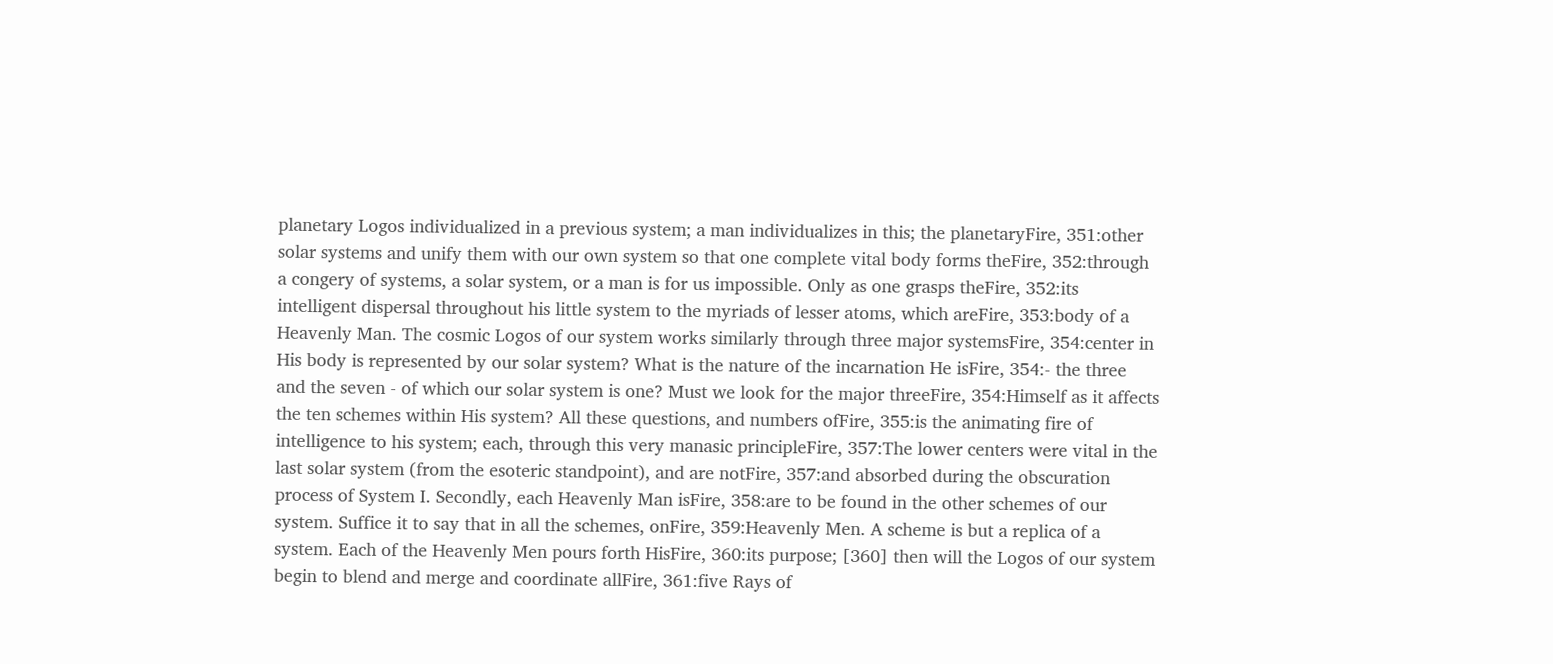planetary Logos individualized in a previous system; a man individualizes in this; the planetaryFire, 351:other solar systems and unify them with our own system so that one complete vital body forms theFire, 352:through a congery of systems, a solar system, or a man is for us impossible. Only as one grasps theFire, 352:its intelligent dispersal throughout his little system to the myriads of lesser atoms, which areFire, 353:body of a Heavenly Man. The cosmic Logos of our system works similarly through three major systemsFire, 354:center in His body is represented by our solar system? What is the nature of the incarnation He isFire, 354:- the three and the seven - of which our solar system is one? Must we look for the major threeFire, 354:Himself as it affects the ten schemes within His system? All these questions, and numbers ofFire, 355:is the animating fire of intelligence to his system; each, through this very manasic principleFire, 357:The lower centers were vital in the last solar system (from the esoteric standpoint), and are notFire, 357:and absorbed during the obscuration process of System I. Secondly, each Heavenly Man isFire, 358:are to be found in the other schemes of our system. Suffice it to say that in all the schemes, onFire, 359:Heavenly Men. A scheme is but a replica of a system. Each of the Heavenly Men pours forth HisFire, 360:its purpose; [360] then will the Logos of our system begin to blend and merge and coordinate allFire, 361:five Rays of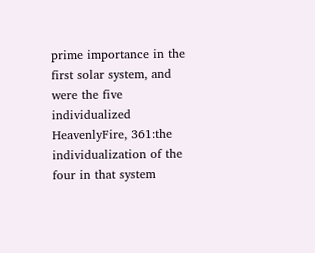prime importance in the first solar system, and were the five individualized HeavenlyFire, 361:the individualization of the four in that system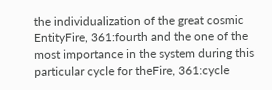the individualization of the great cosmic EntityFire, 361:fourth and the one of the most importance in the system during this particular cycle for theFire, 361:cycle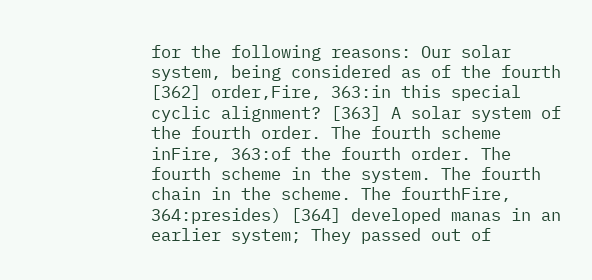for the following reasons: Our solar system, being considered as of the fourth [362] order,Fire, 363:in this special cyclic alignment? [363] A solar system of the fourth order. The fourth scheme inFire, 363:of the fourth order. The fourth scheme in the system. The fourth chain in the scheme. The fourthFire, 364:presides) [364] developed manas in an earlier system; They passed out of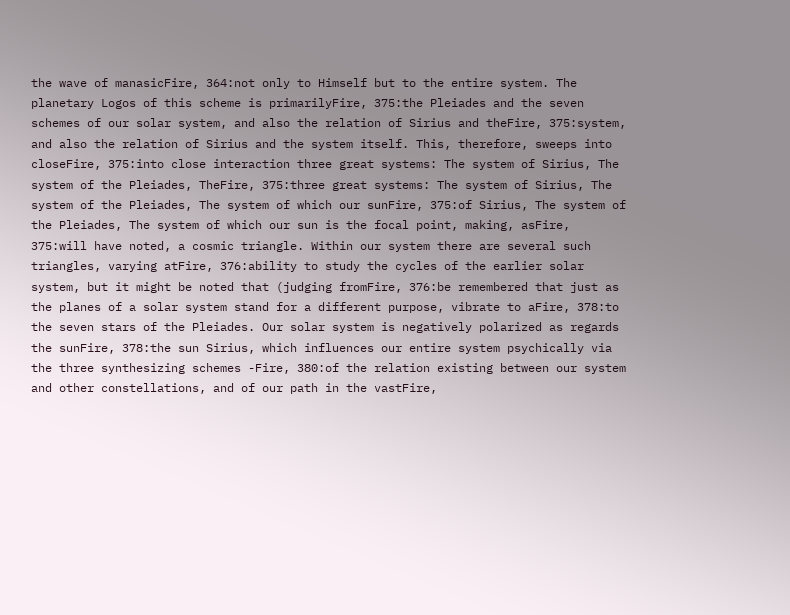the wave of manasicFire, 364:not only to Himself but to the entire system. The planetary Logos of this scheme is primarilyFire, 375:the Pleiades and the seven schemes of our solar system, and also the relation of Sirius and theFire, 375:system, and also the relation of Sirius and the system itself. This, therefore, sweeps into closeFire, 375:into close interaction three great systems: The system of Sirius, The system of the Pleiades, TheFire, 375:three great systems: The system of Sirius, The system of the Pleiades, The system of which our sunFire, 375:of Sirius, The system of the Pleiades, The system of which our sun is the focal point, making, asFire, 375:will have noted, a cosmic triangle. Within our system there are several such triangles, varying atFire, 376:ability to study the cycles of the earlier solar system, but it might be noted that (judging fromFire, 376:be remembered that just as the planes of a solar system stand for a different purpose, vibrate to aFire, 378:to the seven stars of the Pleiades. Our solar system is negatively polarized as regards the sunFire, 378:the sun Sirius, which influences our entire system psychically via the three synthesizing schemes -Fire, 380:of the relation existing between our system and other constellations, and of our path in the vastFire,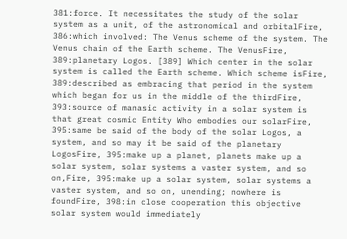381:force. It necessitates the study of the solar system as a unit, of the astronomical and orbitalFire, 386:which involved: The Venus scheme of the system. The Venus chain of the Earth scheme. The VenusFire, 389:planetary Logos. [389] Which center in the solar system is called the Earth scheme. Which scheme isFire, 389:described as embracing that period in the system which began for us in the middle of the thirdFire, 393:source of manasic activity in a solar system is that great cosmic Entity Who embodies our solarFire, 395:same be said of the body of the solar Logos, a system, and so may it be said of the planetary LogosFire, 395:make up a planet, planets make up a solar system, solar systems a vaster system, and so on,Fire, 395:make up a solar system, solar systems a vaster system, and so on, unending; nowhere is foundFire, 398:in close cooperation this objective solar system would immediately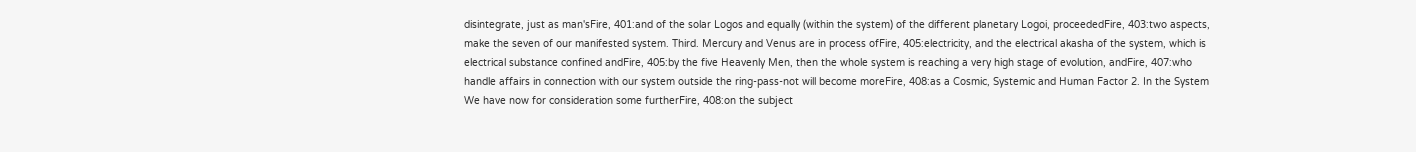disintegrate, just as man'sFire, 401:and of the solar Logos and equally (within the system) of the different planetary Logoi, proceededFire, 403:two aspects, make the seven of our manifested system. Third. Mercury and Venus are in process ofFire, 405:electricity, and the electrical akasha of the system, which is electrical substance confined andFire, 405:by the five Heavenly Men, then the whole system is reaching a very high stage of evolution, andFire, 407:who handle affairs in connection with our system outside the ring-pass-not will become moreFire, 408:as a Cosmic, Systemic and Human Factor 2. In the System We have now for consideration some furtherFire, 408:on the subject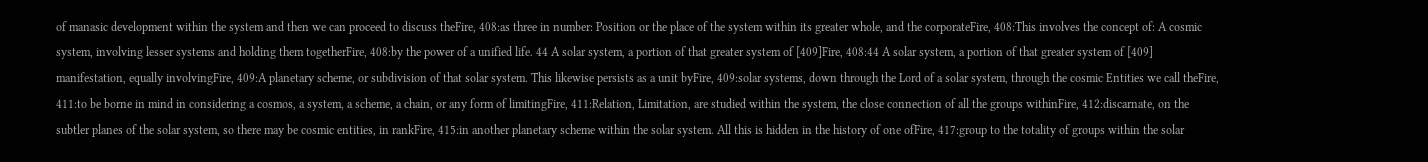of manasic development within the system and then we can proceed to discuss theFire, 408:as three in number: Position or the place of the system within its greater whole, and the corporateFire, 408:This involves the concept of: A cosmic system, involving lesser systems and holding them togetherFire, 408:by the power of a unified life. 44 A solar system, a portion of that greater system of [409]Fire, 408:44 A solar system, a portion of that greater system of [409] manifestation, equally involvingFire, 409:A planetary scheme, or subdivision of that solar system. This likewise persists as a unit byFire, 409:solar systems, down through the Lord of a solar system, through the cosmic Entities we call theFire, 411:to be borne in mind in considering a cosmos, a system, a scheme, a chain, or any form of limitingFire, 411:Relation, Limitation, are studied within the system, the close connection of all the groups withinFire, 412:discarnate, on the subtler planes of the solar system, so there may be cosmic entities, in rankFire, 415:in another planetary scheme within the solar system. All this is hidden in the history of one ofFire, 417:group to the totality of groups within the solar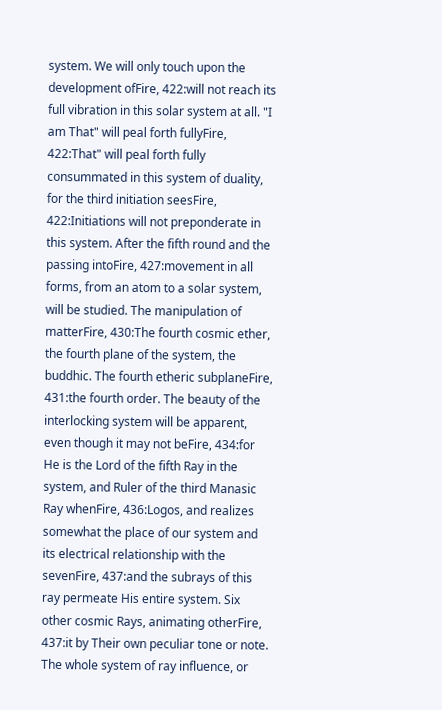system. We will only touch upon the development ofFire, 422:will not reach its full vibration in this solar system at all. "I am That" will peal forth fullyFire, 422:That" will peal forth fully consummated in this system of duality, for the third initiation seesFire, 422:Initiations will not preponderate in this system. After the fifth round and the passing intoFire, 427:movement in all forms, from an atom to a solar system, will be studied. The manipulation of matterFire, 430:The fourth cosmic ether, the fourth plane of the system, the buddhic. The fourth etheric subplaneFire, 431:the fourth order. The beauty of the interlocking system will be apparent, even though it may not beFire, 434:for He is the Lord of the fifth Ray in the system, and Ruler of the third Manasic Ray whenFire, 436:Logos, and realizes somewhat the place of our system and its electrical relationship with the sevenFire, 437:and the subrays of this ray permeate His entire system. Six other cosmic Rays, animating otherFire, 437:it by Their own peculiar tone or note. The whole system of ray influence, or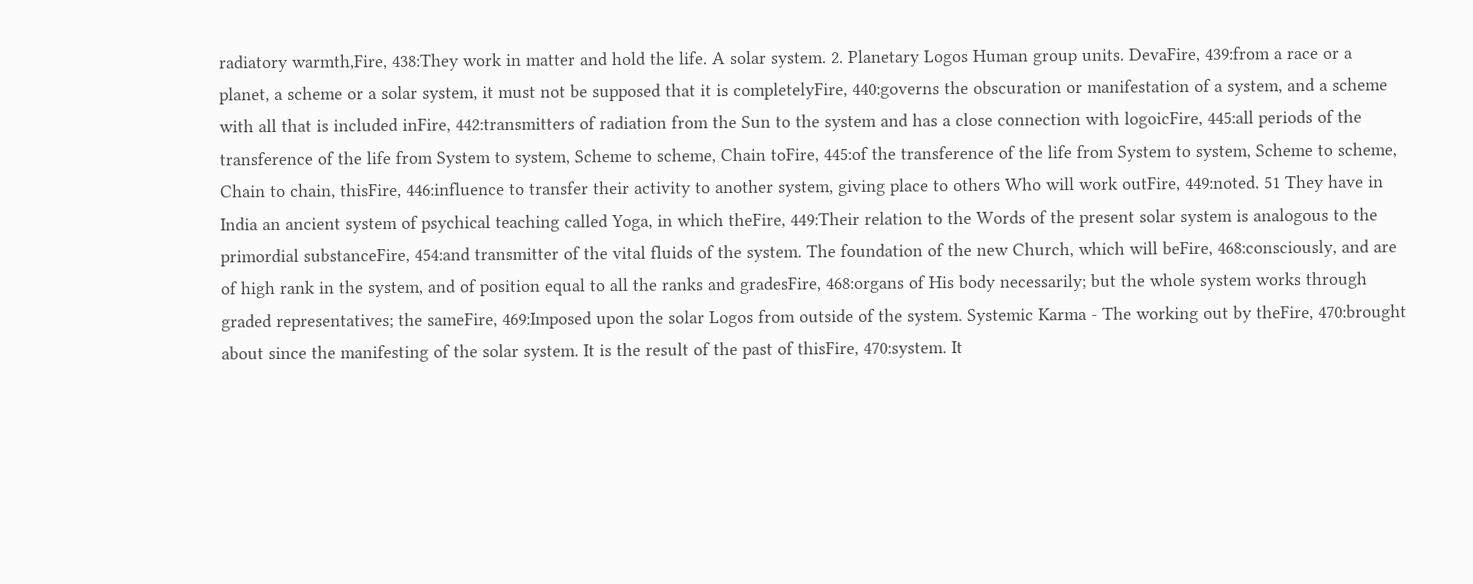radiatory warmth,Fire, 438:They work in matter and hold the life. A solar system. 2. Planetary Logos Human group units. DevaFire, 439:from a race or a planet, a scheme or a solar system, it must not be supposed that it is completelyFire, 440:governs the obscuration or manifestation of a system, and a scheme with all that is included inFire, 442:transmitters of radiation from the Sun to the system and has a close connection with logoicFire, 445:all periods of the transference of the life from System to system, Scheme to scheme, Chain toFire, 445:of the transference of the life from System to system, Scheme to scheme, Chain to chain, thisFire, 446:influence to transfer their activity to another system, giving place to others Who will work outFire, 449:noted. 51 They have in India an ancient system of psychical teaching called Yoga, in which theFire, 449:Their relation to the Words of the present solar system is analogous to the primordial substanceFire, 454:and transmitter of the vital fluids of the system. The foundation of the new Church, which will beFire, 468:consciously, and are of high rank in the system, and of position equal to all the ranks and gradesFire, 468:organs of His body necessarily; but the whole system works through graded representatives; the sameFire, 469:Imposed upon the solar Logos from outside of the system. Systemic Karma - The working out by theFire, 470:brought about since the manifesting of the solar system. It is the result of the past of thisFire, 470:system. It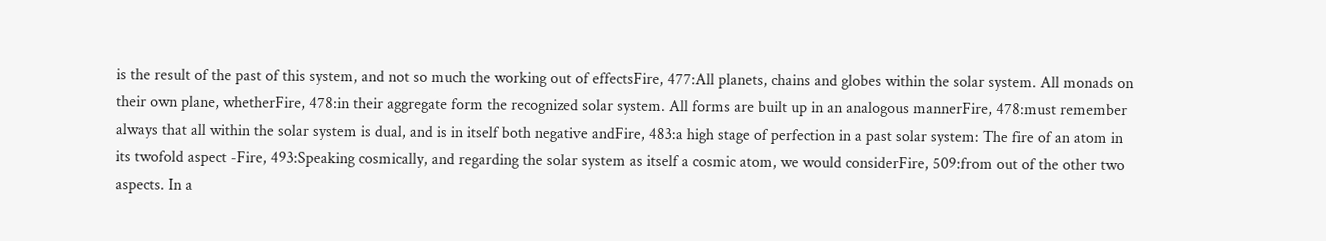is the result of the past of this system, and not so much the working out of effectsFire, 477:All planets, chains and globes within the solar system. All monads on their own plane, whetherFire, 478:in their aggregate form the recognized solar system. All forms are built up in an analogous mannerFire, 478:must remember always that all within the solar system is dual, and is in itself both negative andFire, 483:a high stage of perfection in a past solar system: The fire of an atom in its twofold aspect -Fire, 493:Speaking cosmically, and regarding the solar system as itself a cosmic atom, we would considerFire, 509:from out of the other two aspects. In a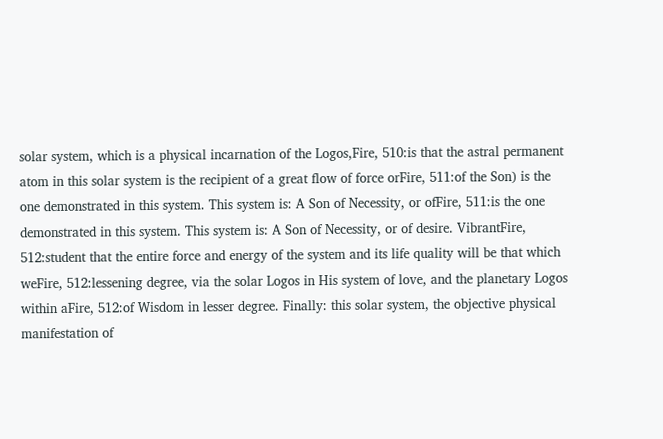solar system, which is a physical incarnation of the Logos,Fire, 510:is that the astral permanent atom in this solar system is the recipient of a great flow of force orFire, 511:of the Son) is the one demonstrated in this system. This system is: A Son of Necessity, or ofFire, 511:is the one demonstrated in this system. This system is: A Son of Necessity, or of desire. VibrantFire, 512:student that the entire force and energy of the system and its life quality will be that which weFire, 512:lessening degree, via the solar Logos in His system of love, and the planetary Logos within aFire, 512:of Wisdom in lesser degree. Finally: this solar system, the objective physical manifestation of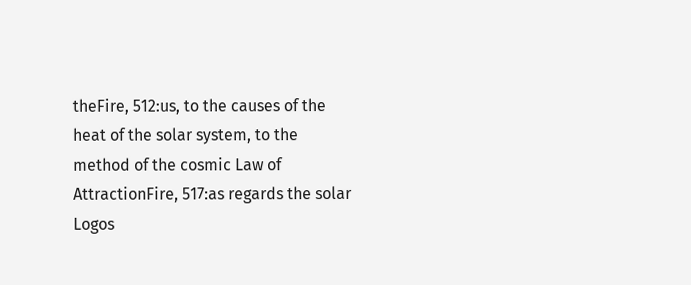theFire, 512:us, to the causes of the heat of the solar system, to the method of the cosmic Law of AttractionFire, 517:as regards the solar Logos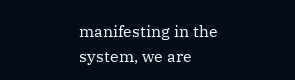manifesting in the system, we are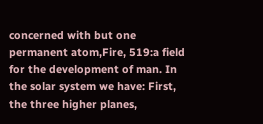concerned with but one permanent atom,Fire, 519:a field for the development of man. In the solar system we have: First, the three higher planes,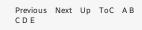Previous    Next    Up    ToC    A B C D E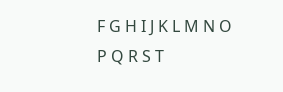F G H I J K L M N O P Q R S T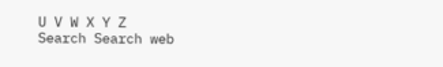U V W X Y Z
Search Search web